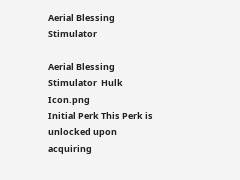Aerial Blessing Stimulator

Aerial Blessing Stimulator  Hulk Icon.png
Initial Perk This Perk is unlocked upon acquiring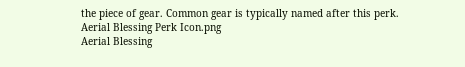the piece of gear. Common gear is typically named after this perk.
Aerial Blessing Perk Icon.png
Aerial Blessing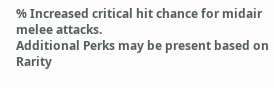% Increased critical hit chance for midair melee attacks.
Additional Perks may be present based on Rarity